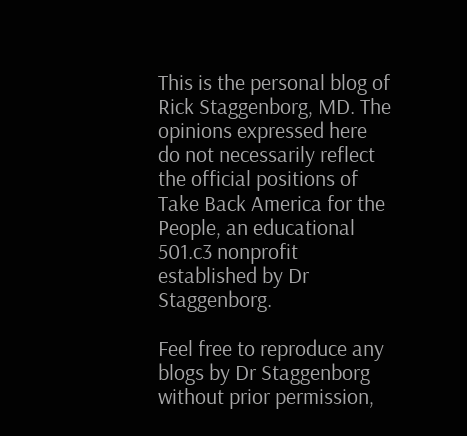This is the personal blog of Rick Staggenborg, MD. The opinions expressed here do not necessarily reflect the official positions of Take Back America for the People, an educational 501.c3 nonprofit established by Dr Staggenborg.

Feel free to reproduce any blogs by Dr Staggenborg without prior permission,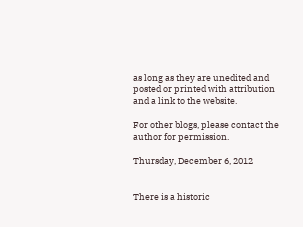as long as they are unedited and posted or printed with attribution and a link to the website.

For other blogs, please contact the author for permission.

Thursday, December 6, 2012


There is a historic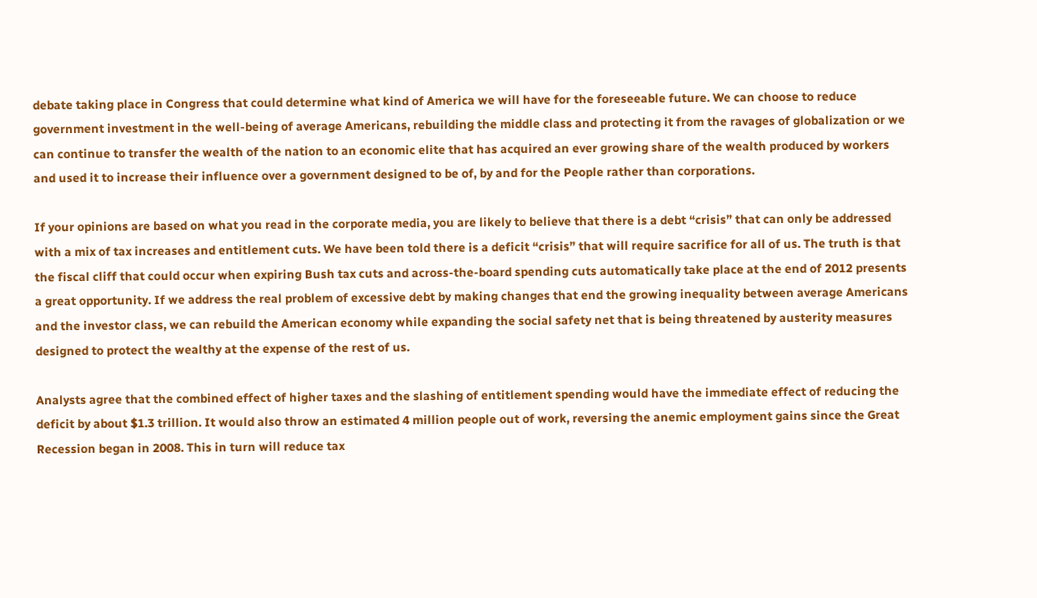debate taking place in Congress that could determine what kind of America we will have for the foreseeable future. We can choose to reduce government investment in the well-being of average Americans, rebuilding the middle class and protecting it from the ravages of globalization or we can continue to transfer the wealth of the nation to an economic elite that has acquired an ever growing share of the wealth produced by workers and used it to increase their influence over a government designed to be of, by and for the People rather than corporations.

If your opinions are based on what you read in the corporate media, you are likely to believe that there is a debt “crisis” that can only be addressed with a mix of tax increases and entitlement cuts. We have been told there is a deficit “crisis” that will require sacrifice for all of us. The truth is that the fiscal cliff that could occur when expiring Bush tax cuts and across-the-board spending cuts automatically take place at the end of 2012 presents a great opportunity. If we address the real problem of excessive debt by making changes that end the growing inequality between average Americans and the investor class, we can rebuild the American economy while expanding the social safety net that is being threatened by austerity measures designed to protect the wealthy at the expense of the rest of us.

Analysts agree that the combined effect of higher taxes and the slashing of entitlement spending would have the immediate effect of reducing the deficit by about $1.3 trillion. It would also throw an estimated 4 million people out of work, reversing the anemic employment gains since the Great Recession began in 2008. This in turn will reduce tax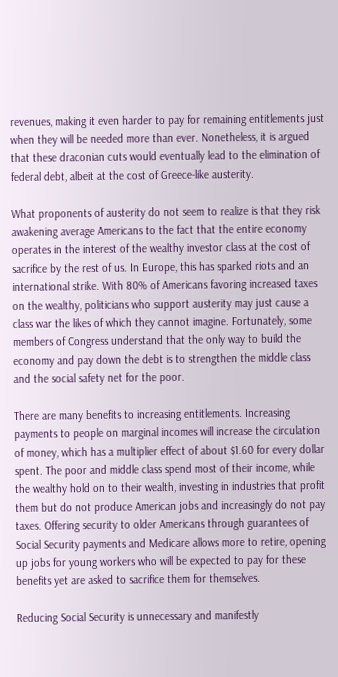revenues, making it even harder to pay for remaining entitlements just when they will be needed more than ever. Nonetheless, it is argued that these draconian cuts would eventually lead to the elimination of federal debt, albeit at the cost of Greece-like austerity.

What proponents of austerity do not seem to realize is that they risk awakening average Americans to the fact that the entire economy operates in the interest of the wealthy investor class at the cost of sacrifice by the rest of us. In Europe, this has sparked riots and an international strike. With 80% of Americans favoring increased taxes on the wealthy, politicians who support austerity may just cause a class war the likes of which they cannot imagine. Fortunately, some members of Congress understand that the only way to build the economy and pay down the debt is to strengthen the middle class and the social safety net for the poor.

There are many benefits to increasing entitlements. Increasing payments to people on marginal incomes will increase the circulation of money, which has a multiplier effect of about $1.60 for every dollar spent. The poor and middle class spend most of their income, while the wealthy hold on to their wealth, investing in industries that profit them but do not produce American jobs and increasingly do not pay taxes. Offering security to older Americans through guarantees of Social Security payments and Medicare allows more to retire, opening up jobs for young workers who will be expected to pay for these benefits yet are asked to sacrifice them for themselves.

Reducing Social Security is unnecessary and manifestly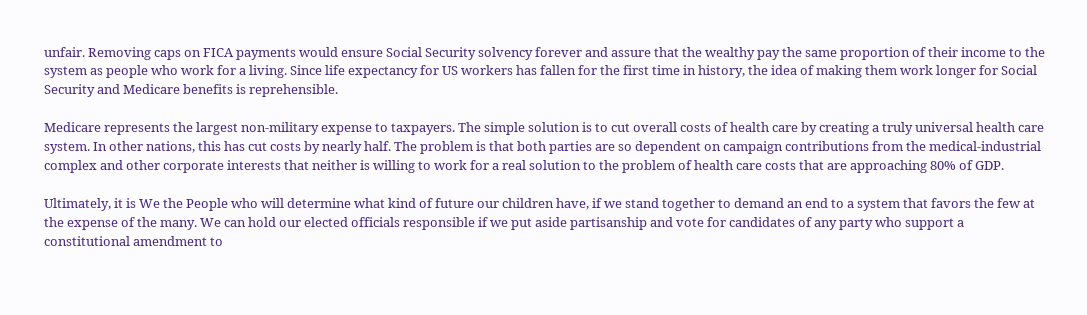unfair. Removing caps on FICA payments would ensure Social Security solvency forever and assure that the wealthy pay the same proportion of their income to the system as people who work for a living. Since life expectancy for US workers has fallen for the first time in history, the idea of making them work longer for Social Security and Medicare benefits is reprehensible.

Medicare represents the largest non-military expense to taxpayers. The simple solution is to cut overall costs of health care by creating a truly universal health care system. In other nations, this has cut costs by nearly half. The problem is that both parties are so dependent on campaign contributions from the medical-industrial complex and other corporate interests that neither is willing to work for a real solution to the problem of health care costs that are approaching 80% of GDP.

Ultimately, it is We the People who will determine what kind of future our children have, if we stand together to demand an end to a system that favors the few at the expense of the many. We can hold our elected officials responsible if we put aside partisanship and vote for candidates of any party who support a constitutional amendment to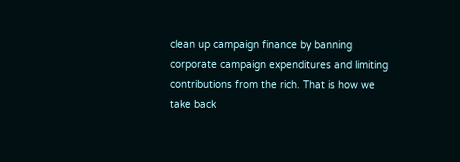clean up campaign finance by banning corporate campaign expenditures and limiting contributions from the rich. That is how we take back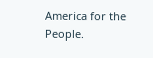America for the People.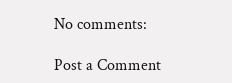No comments:

Post a Comment